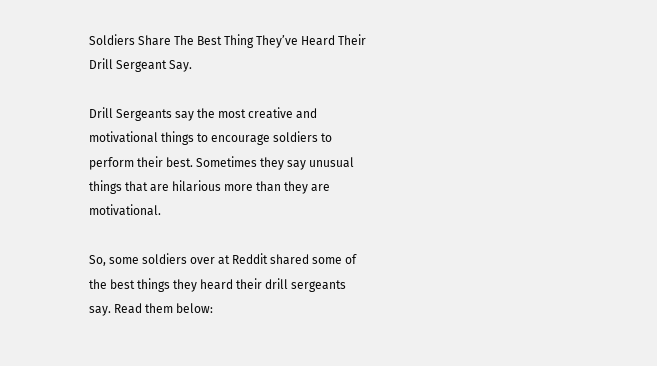Soldiers Share The Best Thing They’ve Heard Their Drill Sergeant Say.

Drill Sergeants say the most creative and motivational things to encourage soldiers to perform their best. Sometimes they say unusual things that are hilarious more than they are motivational.

So, some soldiers over at Reddit shared some of the best things they heard their drill sergeants say. Read them below: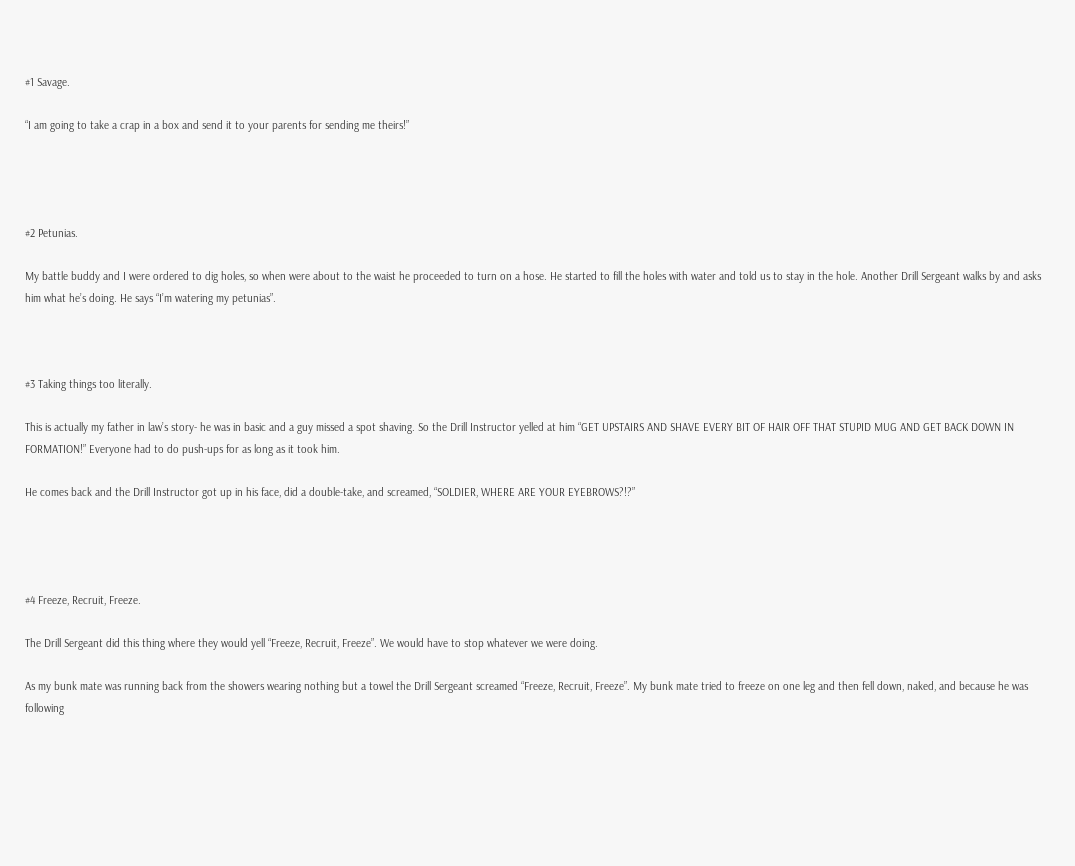#1 Savage.

“I am going to take a crap in a box and send it to your parents for sending me theirs!”




#2 Petunias.

My battle buddy and I were ordered to dig holes, so when were about to the waist he proceeded to turn on a hose. He started to fill the holes with water and told us to stay in the hole. Another Drill Sergeant walks by and asks him what he’s doing. He says “I’m watering my petunias”.



#3 Taking things too literally.

This is actually my father in law’s story- he was in basic and a guy missed a spot shaving. So the Drill Instructor yelled at him “GET UPSTAIRS AND SHAVE EVERY BIT OF HAIR OFF THAT STUPID MUG AND GET BACK DOWN IN FORMATION!” Everyone had to do push-ups for as long as it took him.

He comes back and the Drill Instructor got up in his face, did a double-take, and screamed, “SOLDIER, WHERE ARE YOUR EYEBROWS?!?”




#4 Freeze, Recruit, Freeze.

The Drill Sergeant did this thing where they would yell “Freeze, Recruit, Freeze”. We would have to stop whatever we were doing.

As my bunk mate was running back from the showers wearing nothing but a towel the Drill Sergeant screamed “Freeze, Recruit, Freeze”. My bunk mate tried to freeze on one leg and then fell down, naked, and because he was following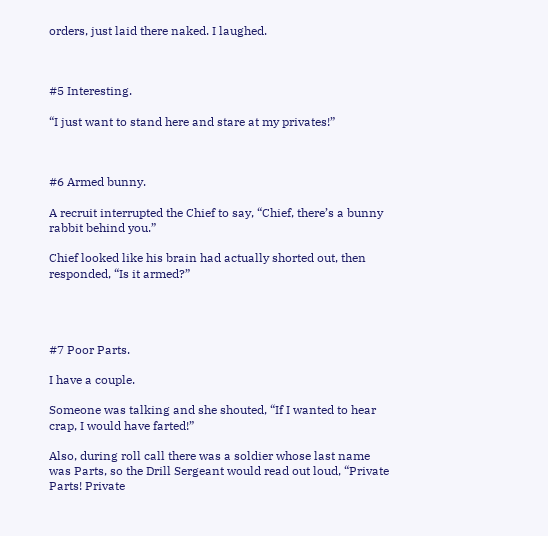orders, just laid there naked. I laughed.



#5 Interesting.

“I just want to stand here and stare at my privates!”



#6 Armed bunny.

A recruit interrupted the Chief to say, “Chief, there’s a bunny rabbit behind you.”

Chief looked like his brain had actually shorted out, then responded, “Is it armed?”




#7 Poor Parts.

I have a couple.

Someone was talking and she shouted, “If I wanted to hear crap, I would have farted!”

Also, during roll call there was a soldier whose last name was Parts, so the Drill Sergeant would read out loud, “Private Parts! Private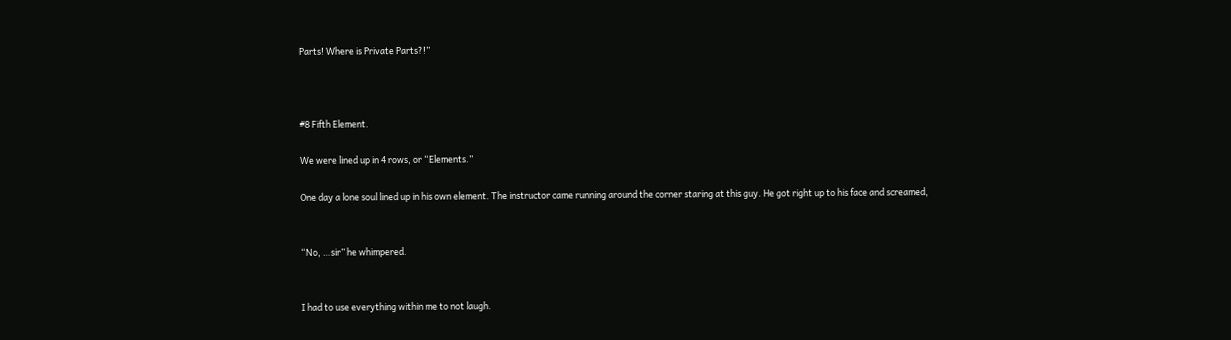Parts! Where is Private Parts?!”



#8 Fifth Element.

We were lined up in 4 rows, or “Elements.”

One day a lone soul lined up in his own element. The instructor came running around the corner staring at this guy. He got right up to his face and screamed,


“No, …sir” he whimpered.


I had to use everything within me to not laugh.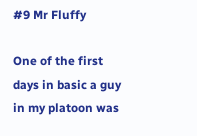#9 Mr Fluffy

One of the first days in basic a guy in my platoon was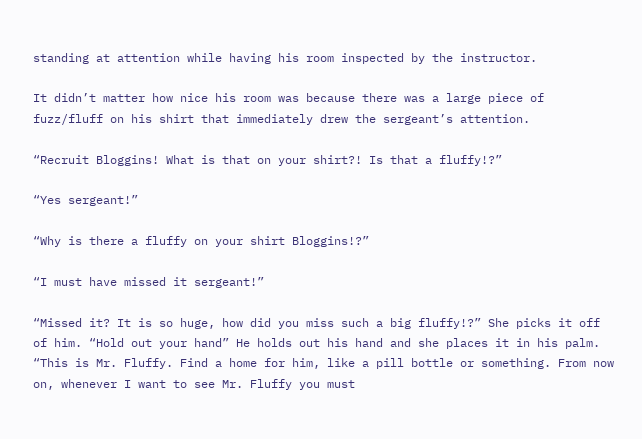standing at attention while having his room inspected by the instructor.

It didn’t matter how nice his room was because there was a large piece of fuzz/fluff on his shirt that immediately drew the sergeant’s attention.

“Recruit Bloggins! What is that on your shirt?! Is that a fluffy!?”

“Yes sergeant!”

“Why is there a fluffy on your shirt Bloggins!?”

“I must have missed it sergeant!”

“Missed it? It is so huge, how did you miss such a big fluffy!?” She picks it off of him. “Hold out your hand” He holds out his hand and she places it in his palm. “This is Mr. Fluffy. Find a home for him, like a pill bottle or something. From now on, whenever I want to see Mr. Fluffy you must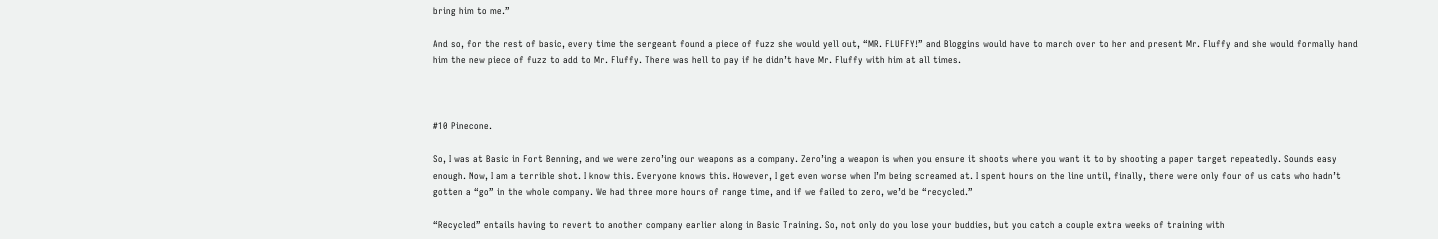bring him to me.”

And so, for the rest of basic, every time the sergeant found a piece of fuzz she would yell out, “MR. FLUFFY!” and Bloggins would have to march over to her and present Mr. Fluffy and she would formally hand him the new piece of fuzz to add to Mr. Fluffy. There was hell to pay if he didn’t have Mr. Fluffy with him at all times.



#10 Pinecone.

So, I was at Basic in Fort Benning, and we were zero’ing our weapons as a company. Zero’ing a weapon is when you ensure it shoots where you want it to by shooting a paper target repeatedly. Sounds easy enough. Now, I am a terrible shot. I know this. Everyone knows this. However, I get even worse when I’m being screamed at. I spent hours on the line until, finally, there were only four of us cats who hadn’t gotten a “go” in the whole company. We had three more hours of range time, and if we failed to zero, we’d be “recycled.”

“Recycled” entails having to revert to another company earlier along in Basic Training. So, not only do you lose your buddies, but you catch a couple extra weeks of training with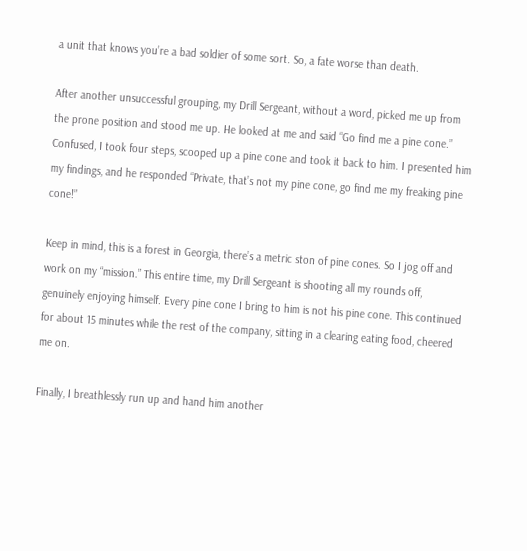a unit that knows you’re a bad soldier of some sort. So, a fate worse than death.

After another unsuccessful grouping, my Drill Sergeant, without a word, picked me up from the prone position and stood me up. He looked at me and said “Go find me a pine cone.” Confused, I took four steps, scooped up a pine cone and took it back to him. I presented him my findings, and he responded “Private, that’s not my pine cone, go find me my freaking pine cone!”

Keep in mind, this is a forest in Georgia, there’s a metric ston of pine cones. So I jog off and work on my “mission.” This entire time, my Drill Sergeant is shooting all my rounds off, genuinely enjoying himself. Every pine cone I bring to him is not his pine cone. This continued for about 15 minutes while the rest of the company, sitting in a clearing eating food, cheered me on.

Finally, I breathlessly run up and hand him another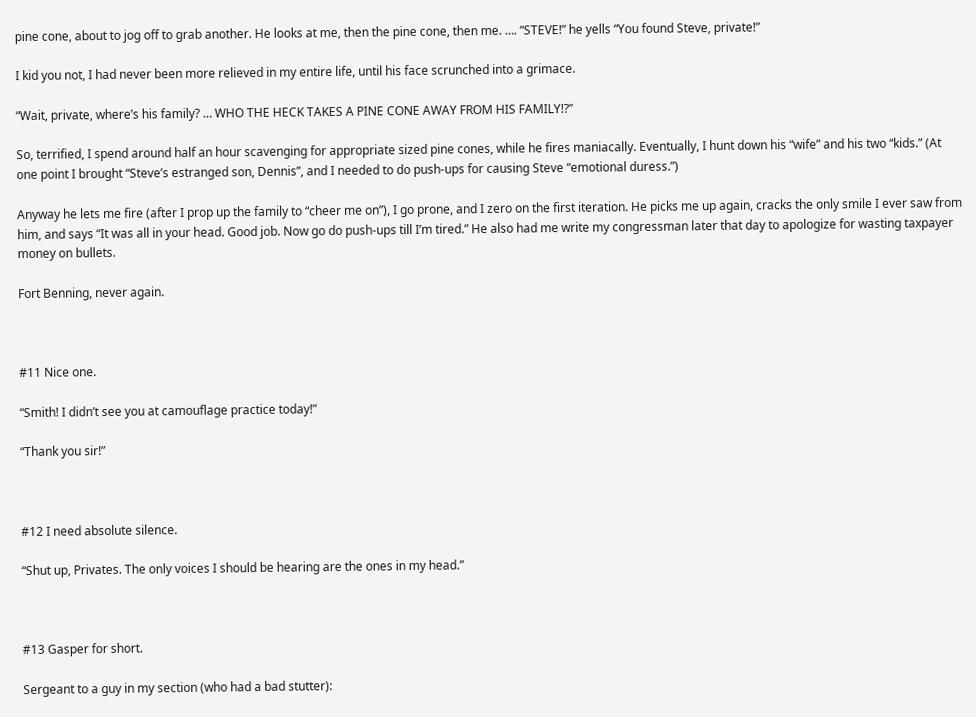pine cone, about to jog off to grab another. He looks at me, then the pine cone, then me. …. “STEVE!” he yells “You found Steve, private!”

I kid you not, I had never been more relieved in my entire life, until his face scrunched into a grimace.

“Wait, private, where’s his family? … WHO THE HECK TAKES A PINE CONE AWAY FROM HIS FAMILY!?”

So, terrified, I spend around half an hour scavenging for appropriate sized pine cones, while he fires maniacally. Eventually, I hunt down his “wife” and his two “kids.” (At one point I brought “Steve’s estranged son, Dennis”, and I needed to do push-ups for causing Steve “emotional duress.”)

Anyway he lets me fire (after I prop up the family to “cheer me on”), I go prone, and I zero on the first iteration. He picks me up again, cracks the only smile I ever saw from him, and says “It was all in your head. Good job. Now go do push-ups till I’m tired.” He also had me write my congressman later that day to apologize for wasting taxpayer money on bullets.

Fort Benning, never again.



#11 Nice one.

“Smith! I didn’t see you at camouflage practice today!”

“Thank you sir!”



#12 I need absolute silence.

“Shut up, Privates. The only voices I should be hearing are the ones in my head.”



#13 Gasper for short.

Sergeant to a guy in my section (who had a bad stutter):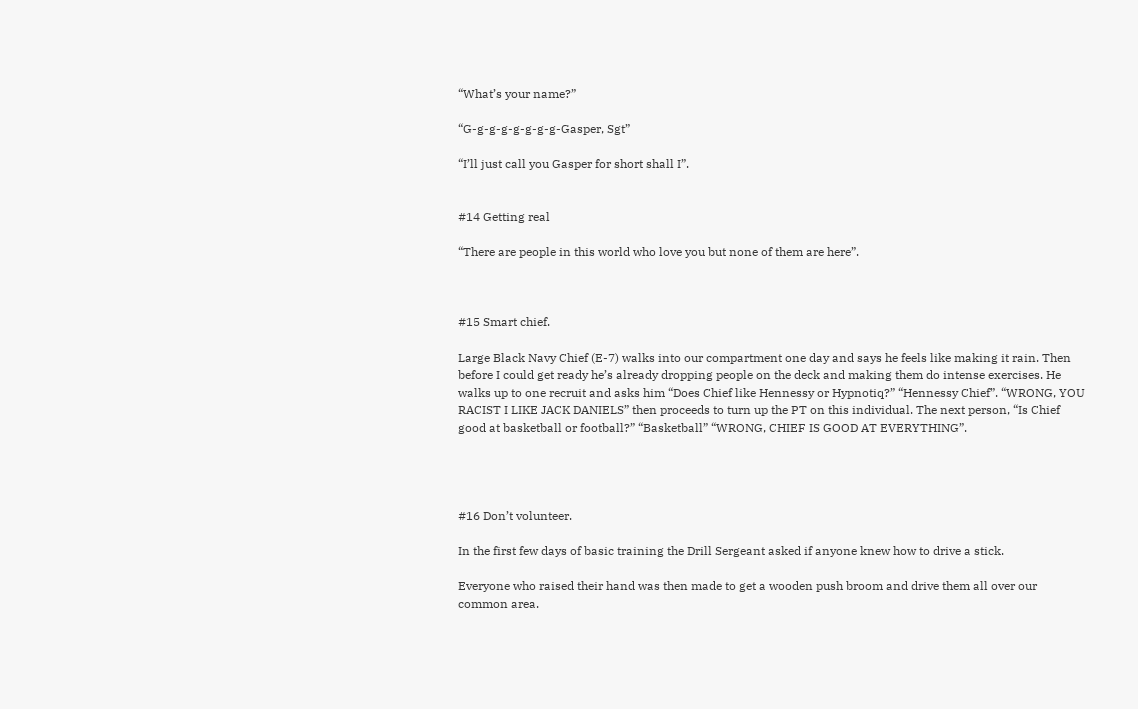“What’s your name?”

“G-g-g-g-g-g-g-g-Gasper, Sgt”

“I’ll just call you Gasper for short shall I”.


#14 Getting real

“There are people in this world who love you but none of them are here”.



#15 Smart chief.

Large Black Navy Chief (E-7) walks into our compartment one day and says he feels like making it rain. Then before I could get ready he’s already dropping people on the deck and making them do intense exercises. He walks up to one recruit and asks him “Does Chief like Hennessy or Hypnotiq?” “Hennessy Chief”. “WRONG, YOU RACIST I LIKE JACK DANIELS” then proceeds to turn up the PT on this individual. The next person, “Is Chief good at basketball or football?” “Basketball” “WRONG, CHIEF IS GOOD AT EVERYTHING”.




#16 Don’t volunteer.

In the first few days of basic training the Drill Sergeant asked if anyone knew how to drive a stick.

Everyone who raised their hand was then made to get a wooden push broom and drive them all over our common area.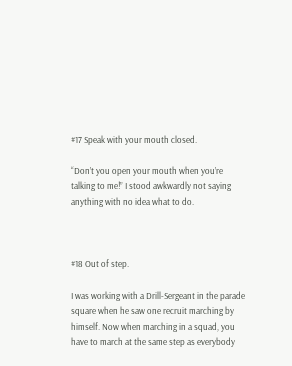#17 Speak with your mouth closed.

“Don’t you open your mouth when you’re talking to me!” I stood awkwardly not saying anything with no idea what to do.



#18 Out of step.

I was working with a Drill-Sergeant in the parade square when he saw one recruit marching by himself. Now when marching in a squad, you have to march at the same step as everybody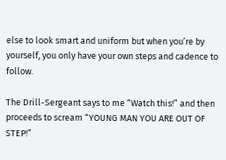else to look smart and uniform but when you’re by yourself, you only have your own steps and cadence to follow.

The Drill-Sergeant says to me “Watch this!” and then proceeds to scream “YOUNG MAN YOU ARE OUT OF STEP!”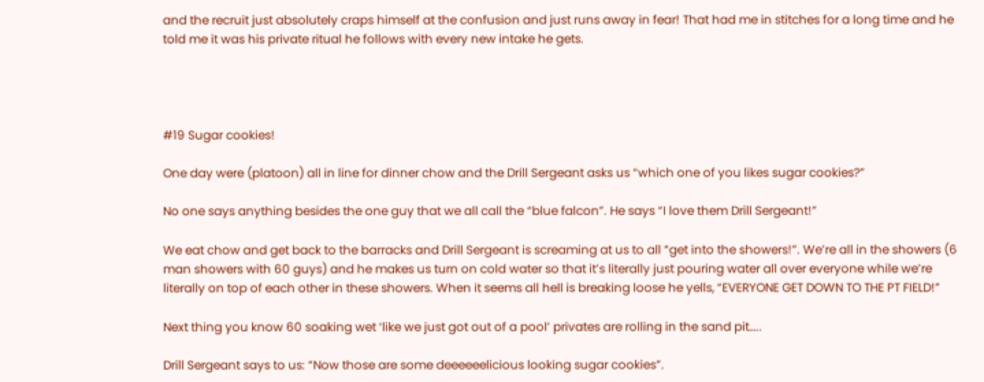and the recruit just absolutely craps himself at the confusion and just runs away in fear! That had me in stitches for a long time and he told me it was his private ritual he follows with every new intake he gets.




#19 Sugar cookies!

One day were (platoon) all in line for dinner chow and the Drill Sergeant asks us “which one of you likes sugar cookies?”

No one says anything besides the one guy that we all call the “blue falcon”. He says “I love them Drill Sergeant!”

We eat chow and get back to the barracks and Drill Sergeant is screaming at us to all “get into the showers!”. We’re all in the showers (6 man showers with 60 guys) and he makes us turn on cold water so that it’s literally just pouring water all over everyone while we’re literally on top of each other in these showers. When it seems all hell is breaking loose he yells, “EVERYONE GET DOWN TO THE PT FIELD!”

Next thing you know 60 soaking wet ‘like we just got out of a pool’ privates are rolling in the sand pit…..

Drill Sergeant says to us: “Now those are some deeeeeelicious looking sugar cookies”.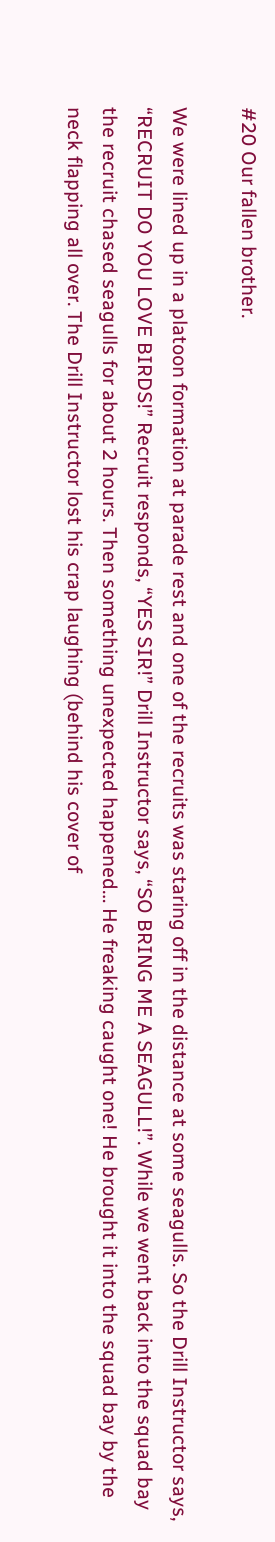#20 Our fallen brother.

We were lined up in a platoon formation at parade rest and one of the recruits was staring off in the distance at some seagulls. So the Drill Instructor says, “RECRUIT DO YOU LOVE BIRDS!” Recruit responds, “YES SIR!” Drill Instructor says, “SO BRING ME A SEAGULL!”. While we went back into the squad bay the recruit chased seagulls for about 2 hours. Then something unexpected happened… He freaking caught one! He brought it into the squad bay by the neck flapping all over. The Drill Instructor lost his crap laughing (behind his cover of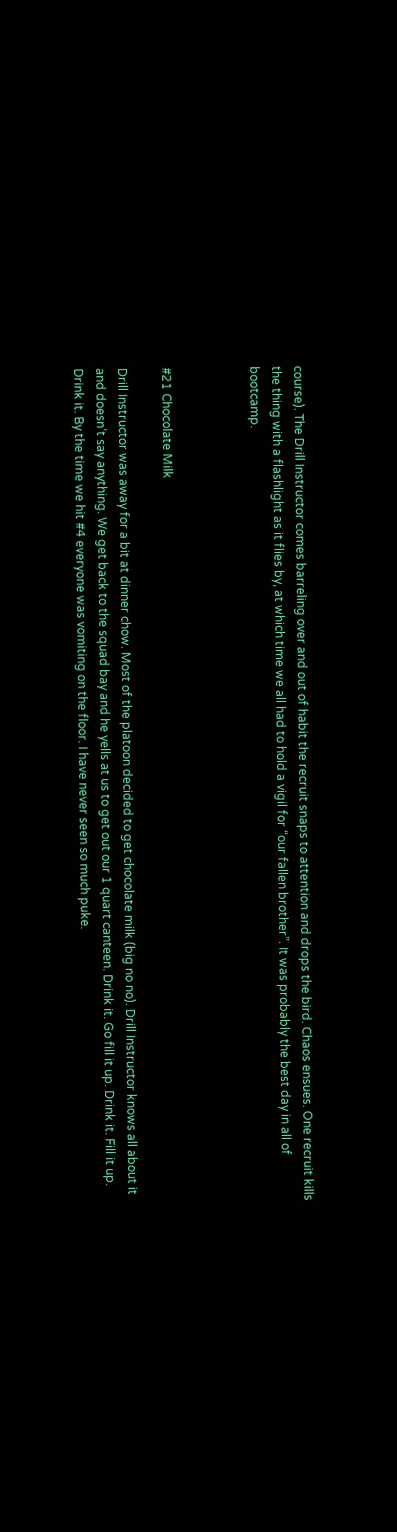course). The Drill Instructor comes barreling over and out of habit the recruit snaps to attention and drops the bird. Chaos ensues. One recruit kills the thing with a flashlight as it flies by, at which time we all had to hold a vigil for “our fallen brother”. It was probably the best day in all of bootcamp.



#21 Chocolate Milk

Drill Instructor was away for a bit at dinner chow. Most of the platoon decided to get chocolate milk (big no no). Drill Instructor knows all about it and doesn’t say anything. We get back to the squad bay and he yells at us to get out our 1 quart canteen. Drink it. Go fill it up. Drink it. Fill it up. Drink it. By the time we hit #4 everyone was vomiting on the floor. I have never seen so much puke.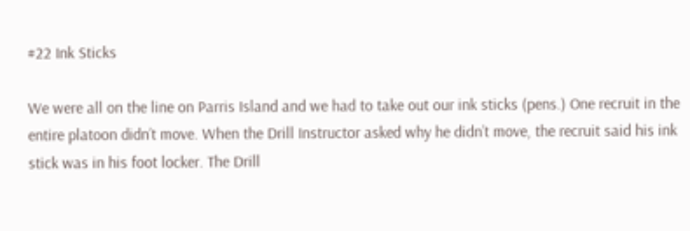#22 Ink Sticks

We were all on the line on Parris Island and we had to take out our ink sticks (pens.) One recruit in the entire platoon didn’t move. When the Drill Instructor asked why he didn’t move, the recruit said his ink stick was in his foot locker. The Drill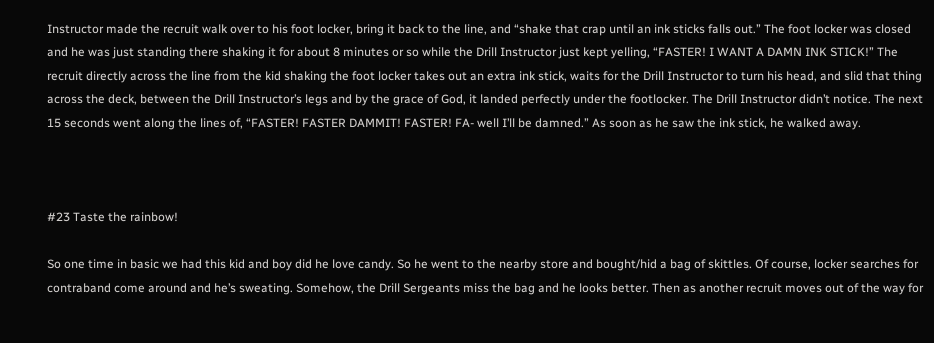Instructor made the recruit walk over to his foot locker, bring it back to the line, and “shake that crap until an ink sticks falls out.” The foot locker was closed and he was just standing there shaking it for about 8 minutes or so while the Drill Instructor just kept yelling, “FASTER! I WANT A DAMN INK STICK!” The recruit directly across the line from the kid shaking the foot locker takes out an extra ink stick, waits for the Drill Instructor to turn his head, and slid that thing across the deck, between the Drill Instructor’s legs and by the grace of God, it landed perfectly under the footlocker. The Drill Instructor didn’t notice. The next 15 seconds went along the lines of, “FASTER! FASTER DAMMIT! FASTER! FA- well I’ll be damned.” As soon as he saw the ink stick, he walked away.



#23 Taste the rainbow!

So one time in basic we had this kid and boy did he love candy. So he went to the nearby store and bought/hid a bag of skittles. Of course, locker searches for contraband come around and he’s sweating. Somehow, the Drill Sergeants miss the bag and he looks better. Then as another recruit moves out of the way for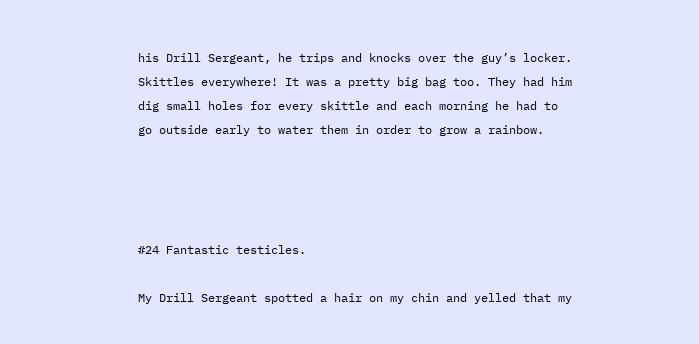his Drill Sergeant, he trips and knocks over the guy’s locker. Skittles everywhere! It was a pretty big bag too. They had him dig small holes for every skittle and each morning he had to go outside early to water them in order to grow a rainbow.




#24 Fantastic testicles.

My Drill Sergeant spotted a hair on my chin and yelled that my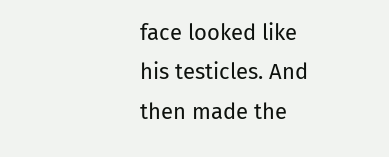face looked like his testicles. And then made the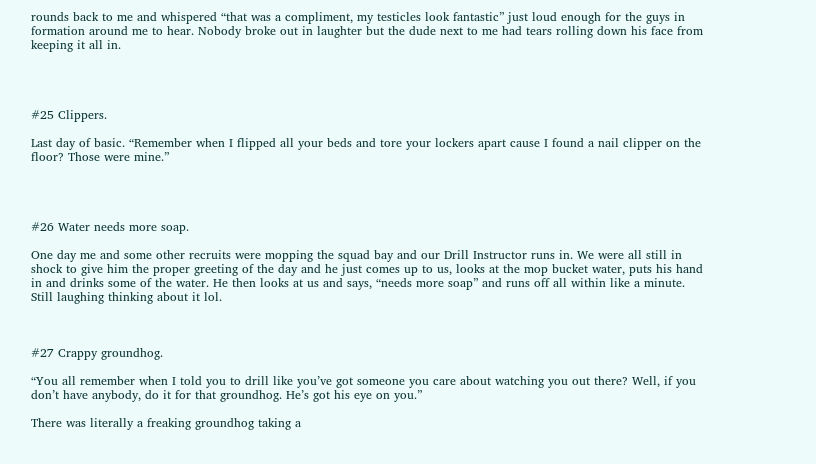rounds back to me and whispered “that was a compliment, my testicles look fantastic” just loud enough for the guys in formation around me to hear. Nobody broke out in laughter but the dude next to me had tears rolling down his face from keeping it all in.




#25 Clippers.

Last day of basic. “Remember when I flipped all your beds and tore your lockers apart cause I found a nail clipper on the floor? Those were mine.”




#26 Water needs more soap.

One day me and some other recruits were mopping the squad bay and our Drill Instructor runs in. We were all still in shock to give him the proper greeting of the day and he just comes up to us, looks at the mop bucket water, puts his hand in and drinks some of the water. He then looks at us and says, “needs more soap” and runs off all within like a minute. Still laughing thinking about it lol.



#27 Crappy groundhog.

“You all remember when I told you to drill like you’ve got someone you care about watching you out there? Well, if you don’t have anybody, do it for that groundhog. He’s got his eye on you.”

There was literally a freaking groundhog taking a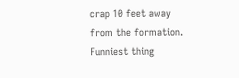crap 10 feet away from the formation. Funniest thing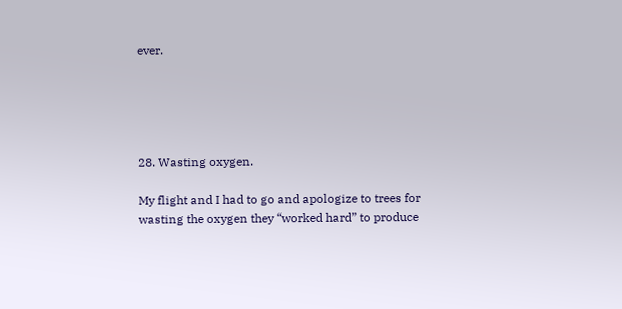ever.





28. Wasting oxygen.

My flight and I had to go and apologize to trees for wasting the oxygen they “worked hard” to produce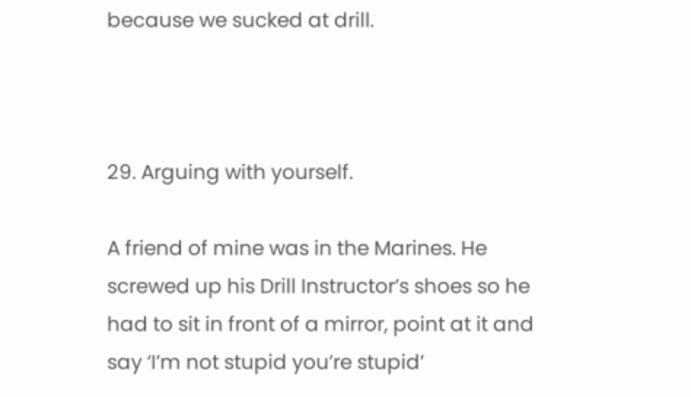because we sucked at drill.



29. Arguing with yourself.

A friend of mine was in the Marines. He screwed up his Drill Instructor’s shoes so he had to sit in front of a mirror, point at it and say ‘I’m not stupid you’re stupid’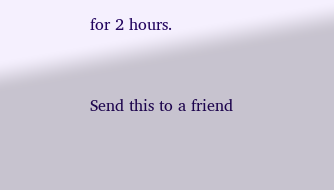for 2 hours.


Send this to a friend